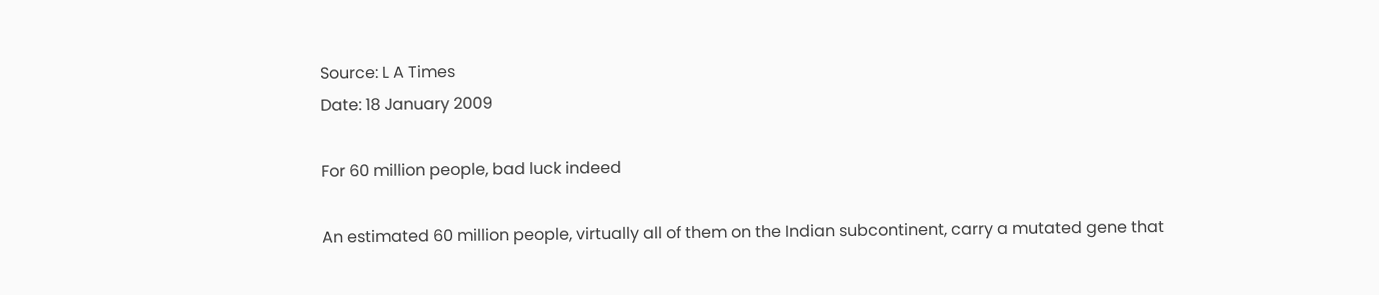Source: L A Times
Date: 18 January 2009

For 60 million people, bad luck indeed

An estimated 60 million people, virtually all of them on the Indian subcontinent, carry a mutated gene that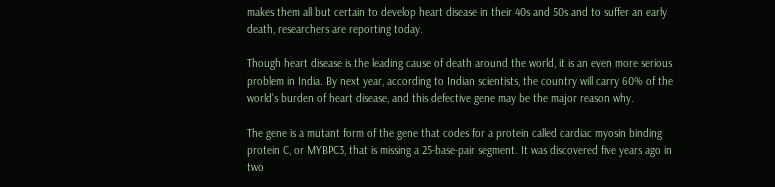makes them all but certain to develop heart disease in their 40s and 50s and to suffer an early death, researchers are reporting today.

Though heart disease is the leading cause of death around the world, it is an even more serious problem in India. By next year, according to Indian scientists, the country will carry 60% of the world's burden of heart disease, and this defective gene may be the major reason why.

The gene is a mutant form of the gene that codes for a protein called cardiac myosin binding protein C, or MYBPC3, that is missing a 25-base-pair segment. It was discovered five years ago in two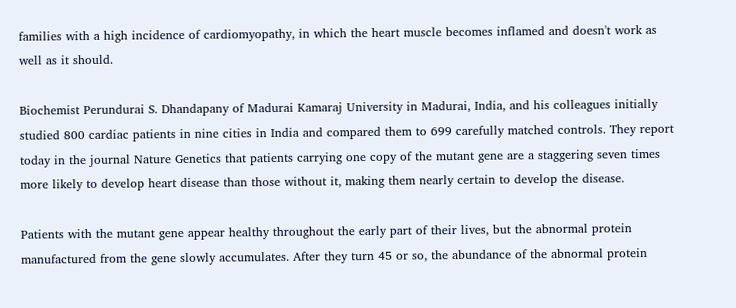families with a high incidence of cardiomyopathy, in which the heart muscle becomes inflamed and doesn't work as well as it should.

Biochemist Perundurai S. Dhandapany of Madurai Kamaraj University in Madurai, India, and his colleagues initially studied 800 cardiac patients in nine cities in India and compared them to 699 carefully matched controls. They report today in the journal Nature Genetics that patients carrying one copy of the mutant gene are a staggering seven times more likely to develop heart disease than those without it, making them nearly certain to develop the disease.

Patients with the mutant gene appear healthy throughout the early part of their lives, but the abnormal protein manufactured from the gene slowly accumulates. After they turn 45 or so, the abundance of the abnormal protein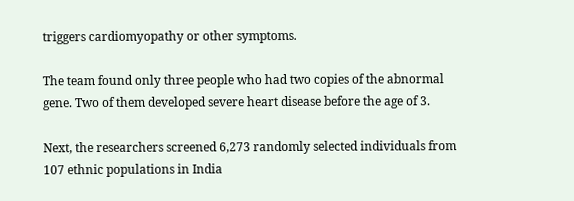triggers cardiomyopathy or other symptoms.

The team found only three people who had two copies of the abnormal gene. Two of them developed severe heart disease before the age of 3.

Next, the researchers screened 6,273 randomly selected individuals from 107 ethnic populations in India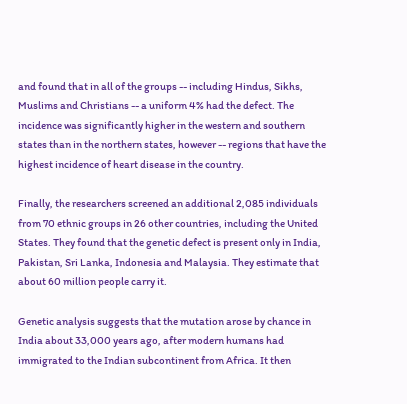and found that in all of the groups -- including Hindus, Sikhs, Muslims and Christians -- a uniform 4% had the defect. The incidence was significantly higher in the western and southern states than in the northern states, however -- regions that have the highest incidence of heart disease in the country.

Finally, the researchers screened an additional 2,085 individuals from 70 ethnic groups in 26 other countries, including the United States. They found that the genetic defect is present only in India, Pakistan, Sri Lanka, Indonesia and Malaysia. They estimate that about 60 million people carry it.

Genetic analysis suggests that the mutation arose by chance in India about 33,000 years ago, after modern humans had immigrated to the Indian subcontinent from Africa. It then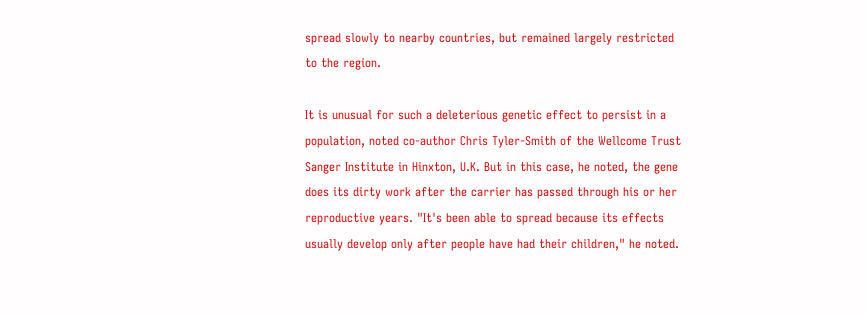spread slowly to nearby countries, but remained largely restricted to the region.

It is unusual for such a deleterious genetic effect to persist in a population, noted co-author Chris Tyler-Smith of the Wellcome Trust Sanger Institute in Hinxton, U.K. But in this case, he noted, the gene does its dirty work after the carrier has passed through his or her reproductive years. "It's been able to spread because its effects usually develop only after people have had their children," he noted.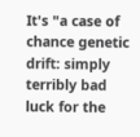It's "a case of chance genetic drift: simply terribly bad luck for the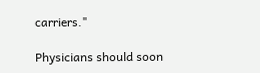carriers."

Physicians should soon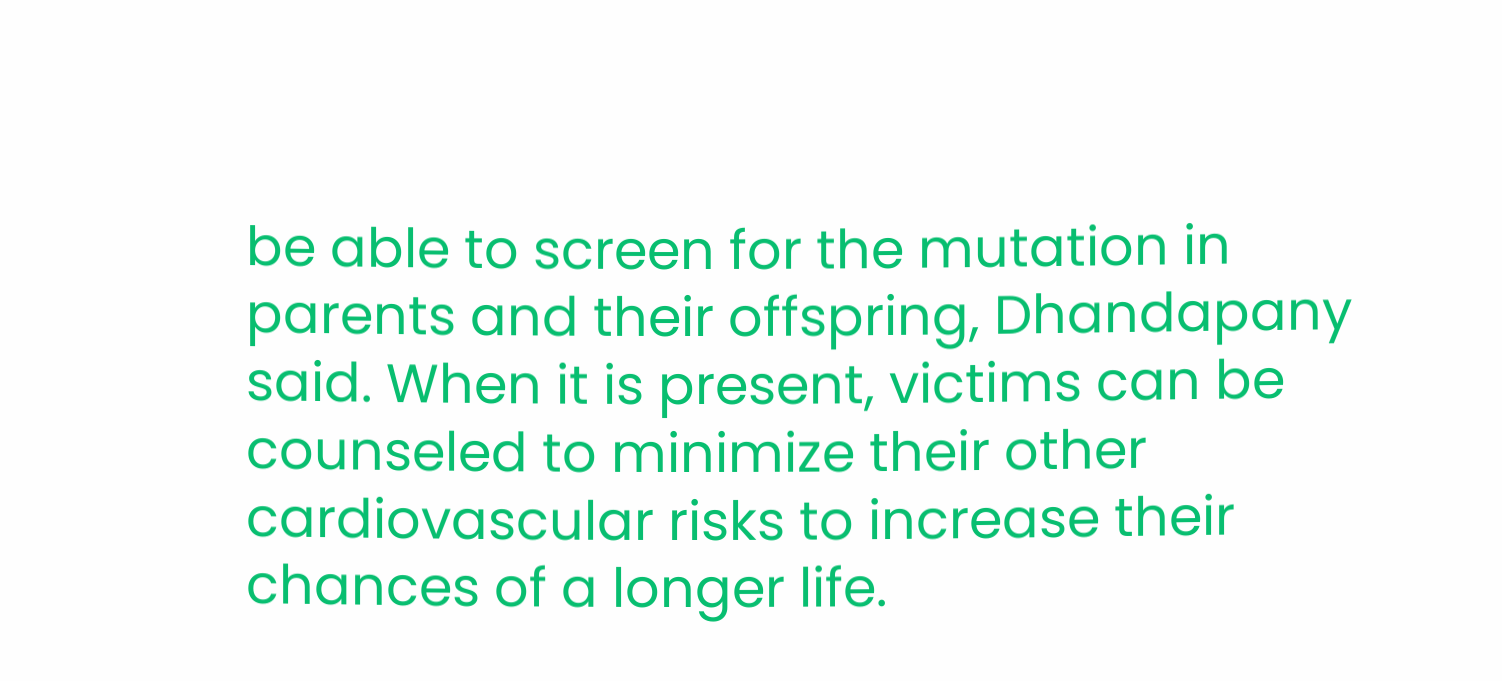be able to screen for the mutation in parents and their offspring, Dhandapany said. When it is present, victims can be counseled to minimize their other cardiovascular risks to increase their chances of a longer life.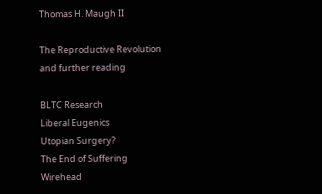Thomas H. Maugh II

The Reproductive Revolution
and further reading

BLTC Research
Liberal Eugenics
Utopian Surgery?
The End of Suffering
Wirehead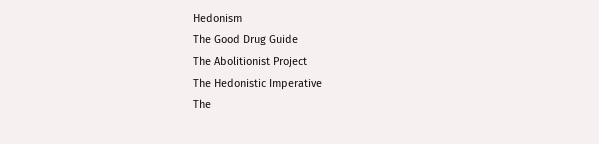Hedonism
The Good Drug Guide
The Abolitionist Project
The Hedonistic Imperative
The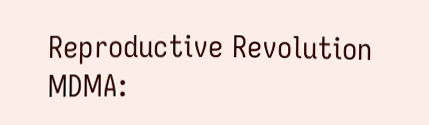Reproductive Revolution
MDMA: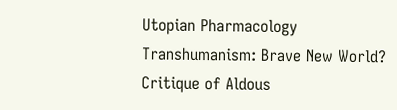Utopian Pharmacology
Transhumanism: Brave New World?
Critique of Aldous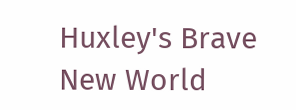Huxley's Brave New World